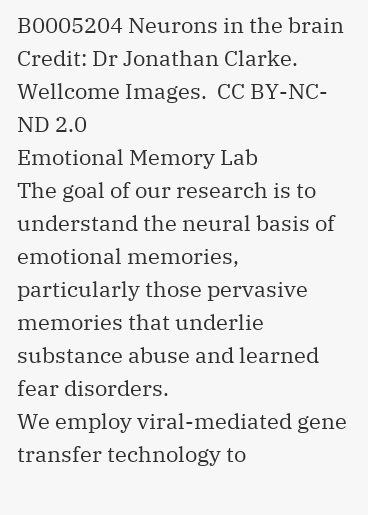B0005204 Neurons in the brain
Credit: Dr Jonathan Clarke.
Wellcome Images.  CC BY-NC-ND 2.0
Emotional Memory Lab
The goal of our research is to understand the neural basis of emotional memories, particularly those pervasive memories that underlie substance abuse and learned fear disorders.
We employ viral-mediated gene transfer technology to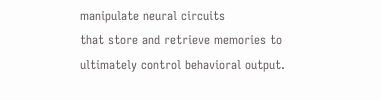manipulate neural circuits
that store and retrieve memories to ultimately control behavioral output.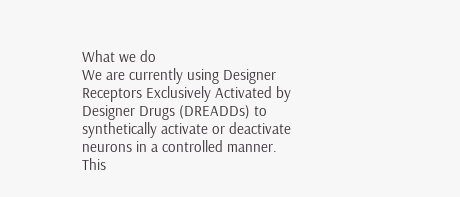What we do
We are currently using Designer Receptors Exclusively Activated by Designer Drugs (DREADDs) to synthetically activate or deactivate neurons in a controlled manner.
This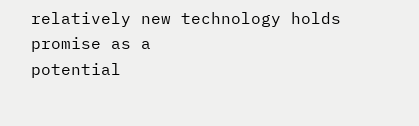relatively new technology holds promise as a
potential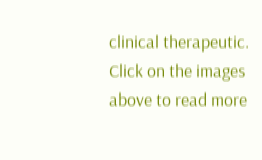clinical therapeutic.
Click on the images above to read more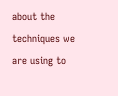about the techniques we are using to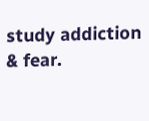study addiction & fear.